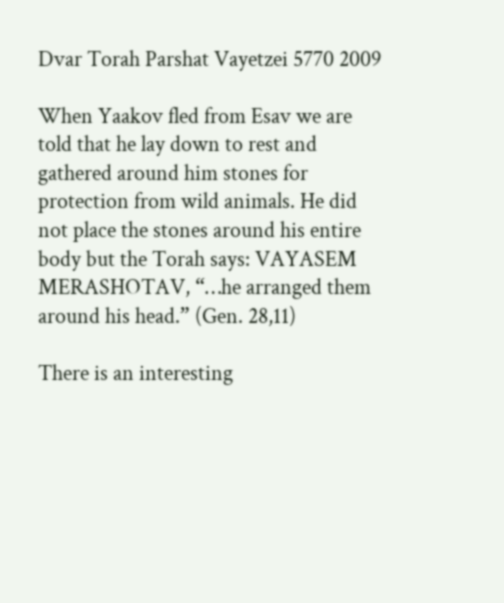Dvar Torah Parshat Vayetzei 5770 2009

When Yaakov fled from Esav we are told that he lay down to rest and gathered around him stones for protection from wild animals. He did not place the stones around his entire body but the Torah says: VAYASEM MERASHOTAV, “…he arranged them around his head.” (Gen. 28,11)

There is an interesting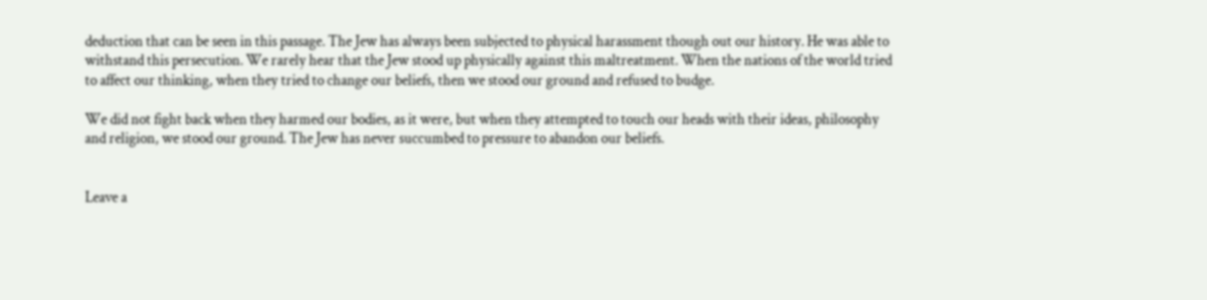deduction that can be seen in this passage. The Jew has always been subjected to physical harassment though out our history. He was able to withstand this persecution. We rarely hear that the Jew stood up physically against this maltreatment. When the nations of the world tried to affect our thinking, when they tried to change our beliefs, then we stood our ground and refused to budge.

We did not fight back when they harmed our bodies, as it were, but when they attempted to touch our heads with their ideas, philosophy and religion, we stood our ground. The Jew has never succumbed to pressure to abandon our beliefs.


Leave a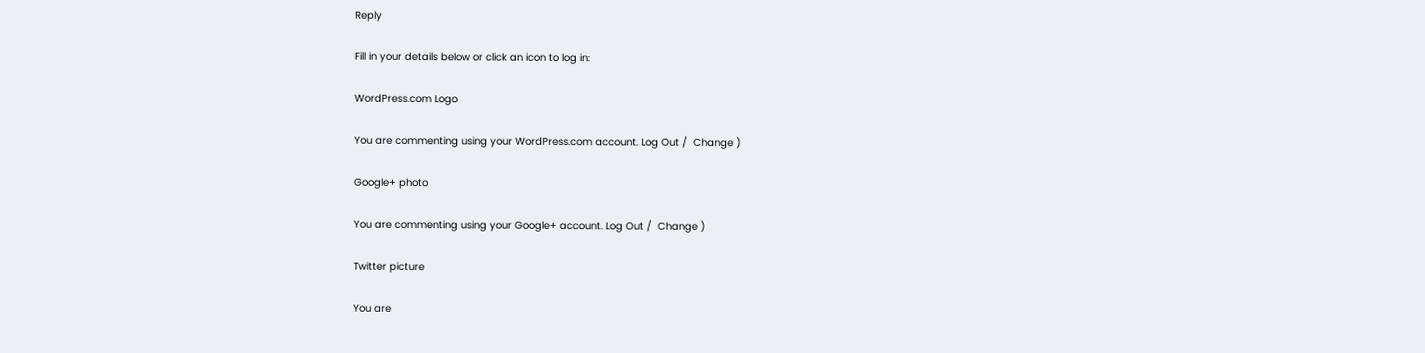Reply

Fill in your details below or click an icon to log in:

WordPress.com Logo

You are commenting using your WordPress.com account. Log Out /  Change )

Google+ photo

You are commenting using your Google+ account. Log Out /  Change )

Twitter picture

You are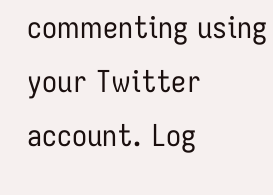commenting using your Twitter account. Log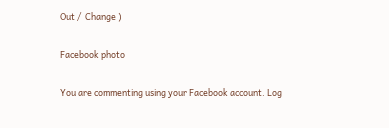Out /  Change )

Facebook photo

You are commenting using your Facebook account. Log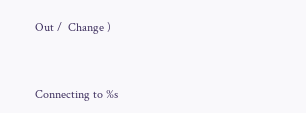Out /  Change )


Connecting to %s